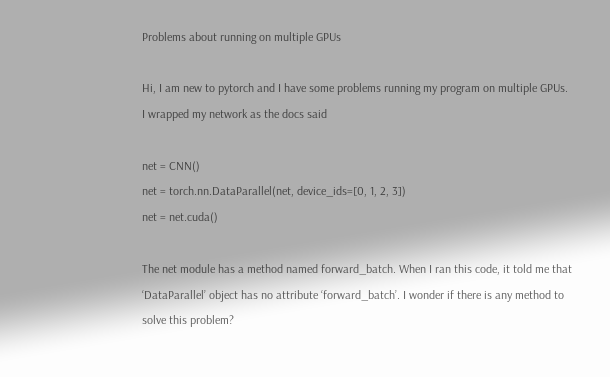Problems about running on multiple GPUs

Hi, I am new to pytorch and I have some problems running my program on multiple GPUs.
I wrapped my network as the docs said

net = CNN()
net = torch.nn.DataParallel(net, device_ids=[0, 1, 2, 3])
net = net.cuda()

The net module has a method named forward_batch. When I ran this code, it told me that ‘DataParallel’ object has no attribute ‘forward_batch’. I wonder if there is any method to solve this problem?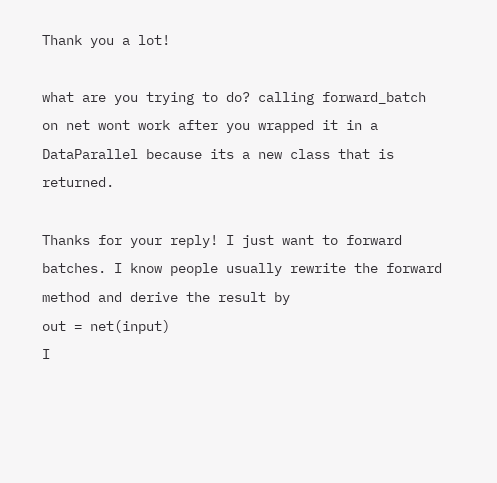Thank you a lot!

what are you trying to do? calling forward_batch on net wont work after you wrapped it in a DataParallel because its a new class that is returned.

Thanks for your reply! I just want to forward batches. I know people usually rewrite the forward method and derive the result by
out = net(input)
I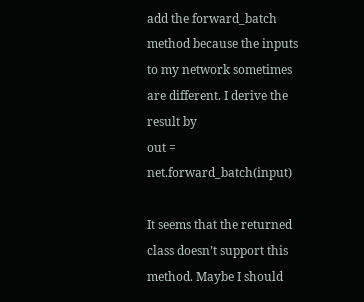add the forward_batch method because the inputs to my network sometimes are different. I derive the result by
out = net.forward_batch(input)

It seems that the returned class doesn’t support this method. Maybe I should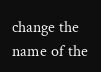change the name of the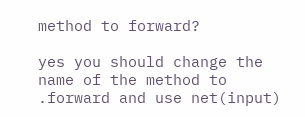method to forward?

yes you should change the name of the method to .forward and use net(input)